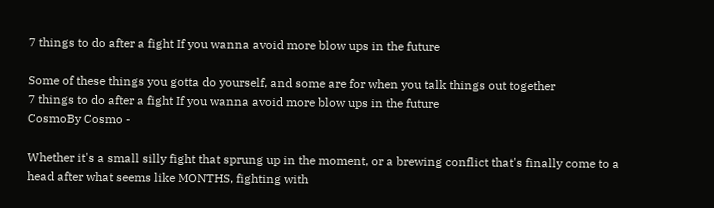7 things to do after a fight If you wanna avoid more blow ups in the future

Some of these things you gotta do yourself, and some are for when you talk things out together
7 things to do after a fight If you wanna avoid more blow ups in the future
CosmoBy Cosmo -

Whether it's a small silly fight that sprung up in the moment, or a brewing conflict that's finally come to a head after what seems like MONTHS, fighting with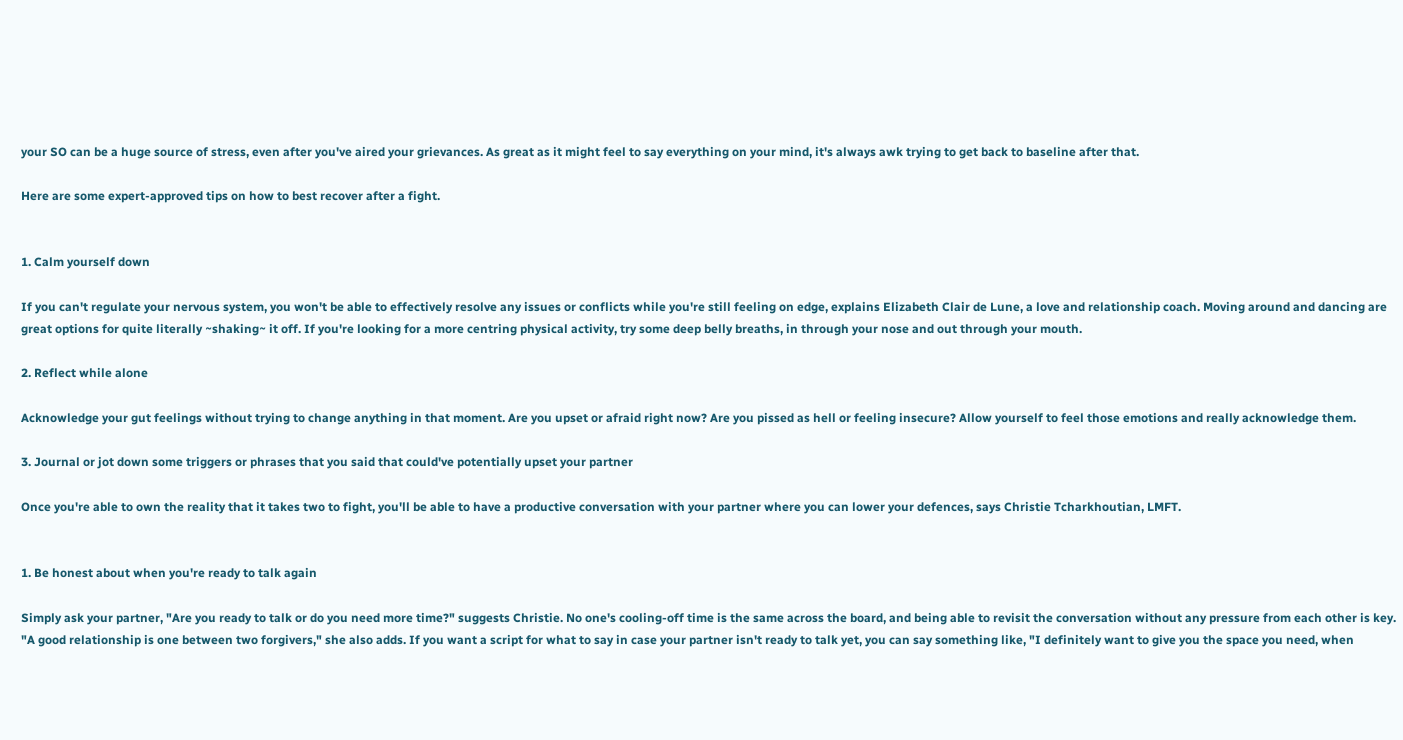your SO can be a huge source of stress, even after you've aired your grievances. As great as it might feel to say everything on your mind, it's always awk trying to get back to baseline after that.

Here are some expert-approved tips on how to best recover after a fight.


1. Calm yourself down

If you can't regulate your nervous system, you won't be able to effectively resolve any issues or conflicts while you're still feeling on edge, explains Elizabeth Clair de Lune, a love and relationship coach. Moving around and dancing are great options for quite literally ~shaking~ it off. If you're looking for a more centring physical activity, try some deep belly breaths, in through your nose and out through your mouth.

2. Reflect while alone

Acknowledge your gut feelings without trying to change anything in that moment. Are you upset or afraid right now? Are you pissed as hell or feeling insecure? Allow yourself to feel those emotions and really acknowledge them.

3. Journal or jot down some triggers or phrases that you said that could've potentially upset your partner

Once you're able to own the reality that it takes two to fight, you'll be able to have a productive conversation with your partner where you can lower your defences, says Christie Tcharkhoutian, LMFT.


1. Be honest about when you're ready to talk again

Simply ask your partner, "Are you ready to talk or do you need more time?" suggests Christie. No one's cooling-off time is the same across the board, and being able to revisit the conversation without any pressure from each other is key. "A good relationship is one between two forgivers," she also adds. If you want a script for what to say in case your partner isn't ready to talk yet, you can say something like, "I definitely want to give you the space you need, when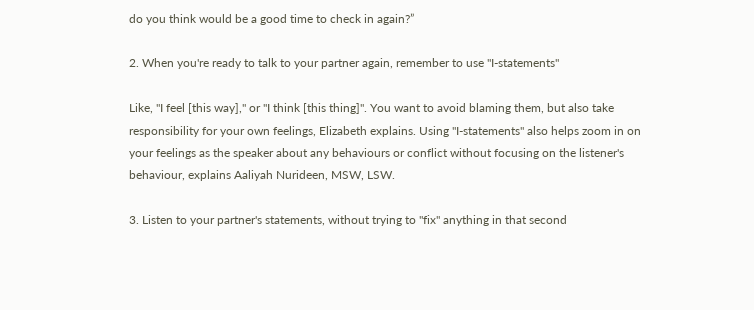do you think would be a good time to check in again?”

2. When you're ready to talk to your partner again, remember to use "I-statements"

Like, "I feel [this way]," or "I think [this thing]". You want to avoid blaming them, but also take responsibility for your own feelings, Elizabeth explains. Using "I-statements" also helps zoom in on your feelings as the speaker about any behaviours or conflict without focusing on the listener's behaviour, explains Aaliyah Nurideen, MSW, LSW.

3. Listen to your partner's statements, without trying to "fix" anything in that second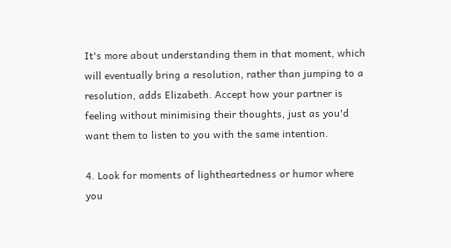It's more about understanding them in that moment, which will eventually bring a resolution, rather than jumping to a resolution, adds Elizabeth. Accept how your partner is feeling without minimising their thoughts, just as you'd want them to listen to you with the same intention.

4. Look for moments of lightheartedness or humor where you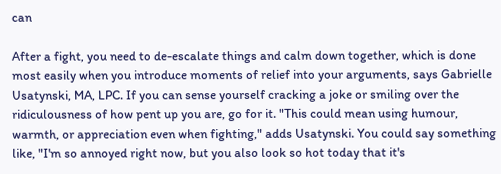can

After a fight, you need to de-escalate things and calm down together, which is done most easily when you introduce moments of relief into your arguments, says Gabrielle Usatynski, MA, LPC. If you can sense yourself cracking a joke or smiling over the ridiculousness of how pent up you are, go for it. "This could mean using humour, warmth, or appreciation even when fighting," adds Usatynski. You could say something like, "I'm so annoyed right now, but you also look so hot today that it's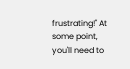frustrating!" At some point, you'll need to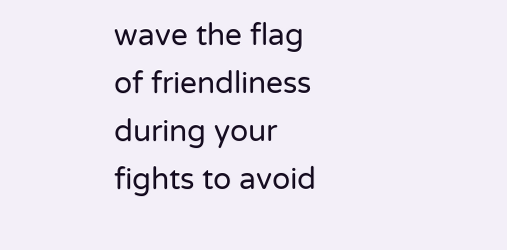wave the flag of friendliness during your fights to avoid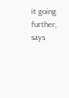it going further, says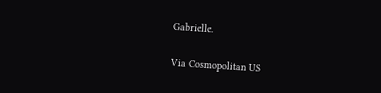Gabrielle.

Via Cosmopolitan US